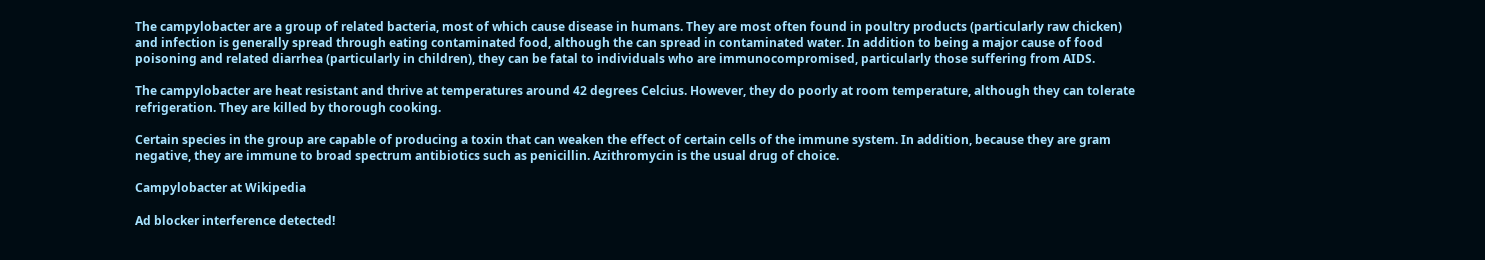The campylobacter are a group of related bacteria, most of which cause disease in humans. They are most often found in poultry products (particularly raw chicken) and infection is generally spread through eating contaminated food, although the can spread in contaminated water. In addition to being a major cause of food poisoning and related diarrhea (particularly in children), they can be fatal to individuals who are immunocompromised, particularly those suffering from AIDS.

The campylobacter are heat resistant and thrive at temperatures around 42 degrees Celcius. However, they do poorly at room temperature, although they can tolerate refrigeration. They are killed by thorough cooking.

Certain species in the group are capable of producing a toxin that can weaken the effect of certain cells of the immune system. In addition, because they are gram negative, they are immune to broad spectrum antibiotics such as penicillin. Azithromycin is the usual drug of choice.

Campylobacter at Wikipedia

Ad blocker interference detected!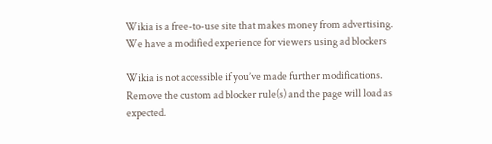Wikia is a free-to-use site that makes money from advertising. We have a modified experience for viewers using ad blockers

Wikia is not accessible if you’ve made further modifications. Remove the custom ad blocker rule(s) and the page will load as expected.